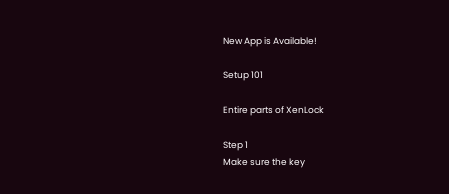New App is Available!

Setup 101

Entire parts of XenLock

Step 1
Make sure the key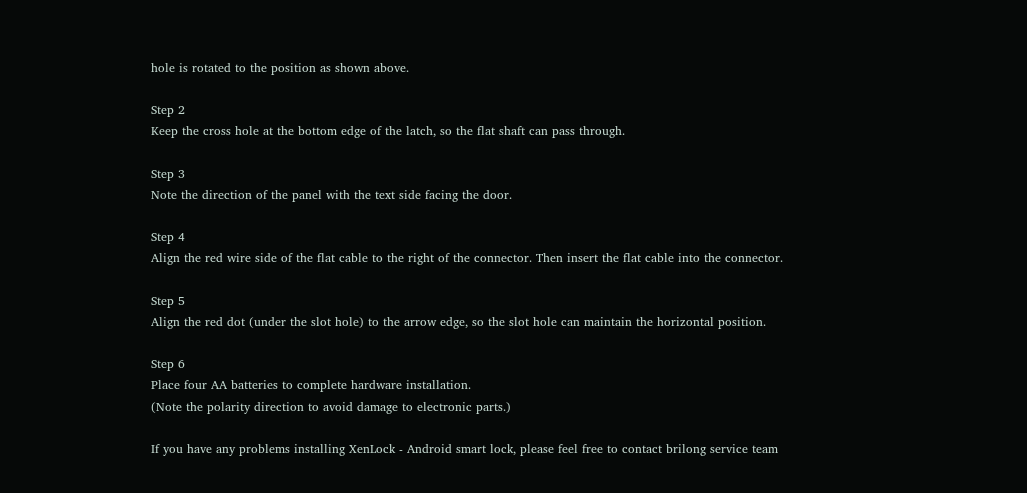hole is rotated to the position as shown above.

Step 2
Keep the cross hole at the bottom edge of the latch, so the flat shaft can pass through.

Step 3
Note the direction of the panel with the text side facing the door.

Step 4
Align the red wire side of the flat cable to the right of the connector. Then insert the flat cable into the connector.

Step 5
Align the red dot (under the slot hole) to the arrow edge, so the slot hole can maintain the horizontal position.

Step 6
Place four AA batteries to complete hardware installation.
(Note the polarity direction to avoid damage to electronic parts.)

If you have any problems installing XenLock - Android smart lock, please feel free to contact brilong service team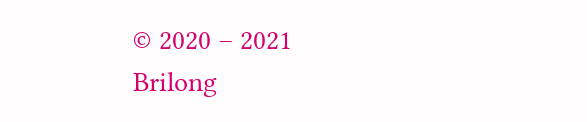© 2020 – 2021 Brilong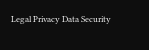Legal Privacy Data Security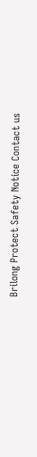Brilong Protect Safety Notice Contact us